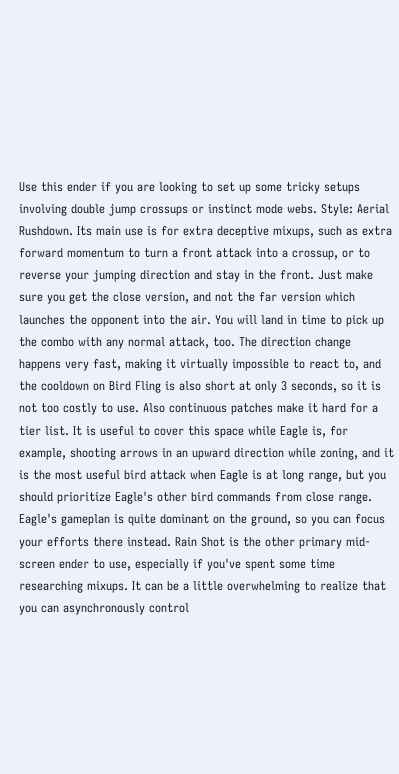Use this ender if you are looking to set up some tricky setups involving double jump crossups or instinct mode webs. Style: Aerial Rushdown. Its main use is for extra deceptive mixups, such as extra forward momentum to turn a front attack into a crossup, or to reverse your jumping direction and stay in the front. Just make sure you get the close version, and not the far version which launches the opponent into the air. You will land in time to pick up the combo with any normal attack, too. The direction change happens very fast, making it virtually impossible to react to, and the cooldown on Bird Fling is also short at only 3 seconds, so it is not too costly to use. Also continuous patches make it hard for a tier list. It is useful to cover this space while Eagle is, for example, shooting arrows in an upward direction while zoning, and it is the most useful bird attack when Eagle is at long range, but you should prioritize Eagle's other bird commands from close range. Eagle's gameplan is quite dominant on the ground, so you can focus your efforts there instead. Rain Shot is the other primary mid-screen ender to use, especially if you've spent some time researching mixups. It can be a little overwhelming to realize that you can asynchronously control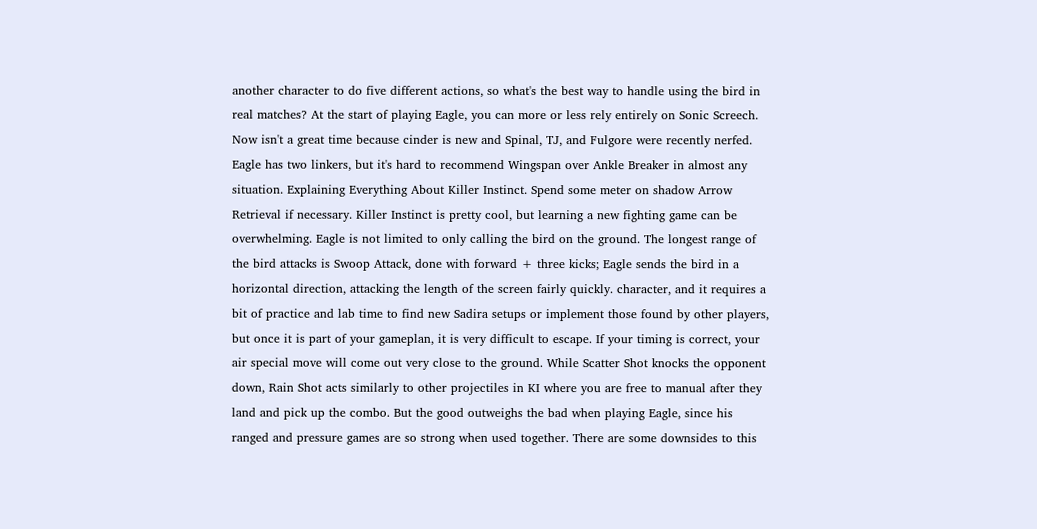another character to do five different actions, so what's the best way to handle using the bird in real matches? At the start of playing Eagle, you can more or less rely entirely on Sonic Screech. Now isn't a great time because cinder is new and Spinal, TJ, and Fulgore were recently nerfed. Eagle has two linkers, but it's hard to recommend Wingspan over Ankle Breaker in almost any situation. Explaining Everything About Killer Instinct. Spend some meter on shadow Arrow Retrieval if necessary. Killer Instinct is pretty cool, but learning a new fighting game can be overwhelming. Eagle is not limited to only calling the bird on the ground. The longest range of the bird attacks is Swoop Attack, done with forward + three kicks; Eagle sends the bird in a horizontal direction, attacking the length of the screen fairly quickly. character, and it requires a bit of practice and lab time to find new Sadira setups or implement those found by other players, but once it is part of your gameplan, it is very difficult to escape. If your timing is correct, your air special move will come out very close to the ground. While Scatter Shot knocks the opponent down, Rain Shot acts similarly to other projectiles in KI where you are free to manual after they land and pick up the combo. But the good outweighs the bad when playing Eagle, since his ranged and pressure games are so strong when used together. There are some downsides to this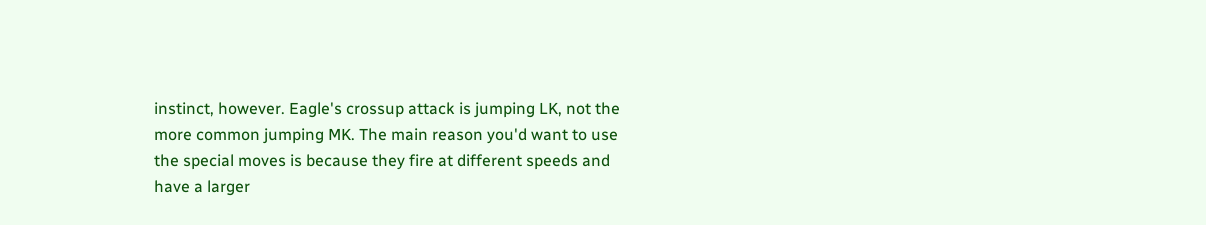instinct, however. Eagle's crossup attack is jumping LK, not the more common jumping MK. The main reason you'd want to use the special moves is because they fire at different speeds and have a larger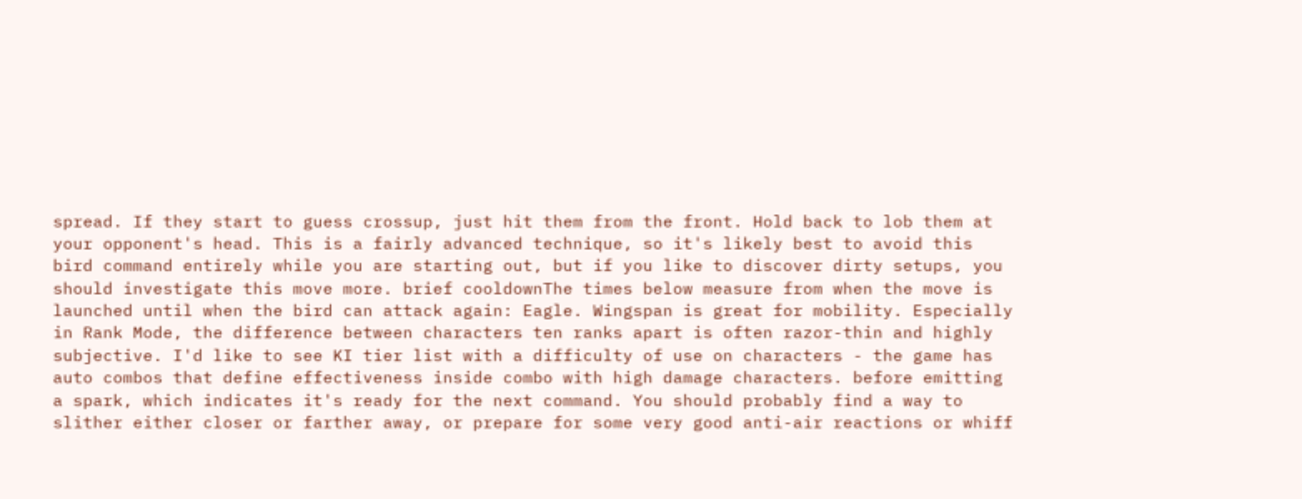spread. If they start to guess crossup, just hit them from the front. Hold back to lob them at your opponent's head. This is a fairly advanced technique, so it's likely best to avoid this bird command entirely while you are starting out, but if you like to discover dirty setups, you should investigate this move more. brief cooldownThe times below measure from when the move is launched until when the bird can attack again: Eagle. Wingspan is great for mobility. Especially in Rank Mode, the difference between characters ten ranks apart is often razor-thin and highly subjective. I'd like to see KI tier list with a difficulty of use on characters - the game has auto combos that define effectiveness inside combo with high damage characters. before emitting a spark, which indicates it's ready for the next command. You should probably find a way to slither either closer or farther away, or prepare for some very good anti-air reactions or whiff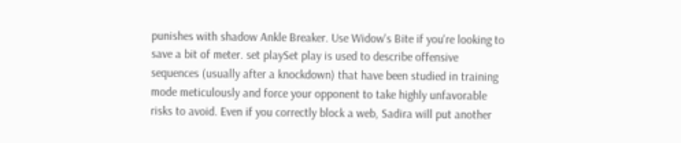punishes with shadow Ankle Breaker. Use Widow's Bite if you're looking to save a bit of meter. set playSet play is used to describe offensive sequences (usually after a knockdown) that have been studied in training mode meticulously and force your opponent to take highly unfavorable risks to avoid. Even if you correctly block a web, Sadira will put another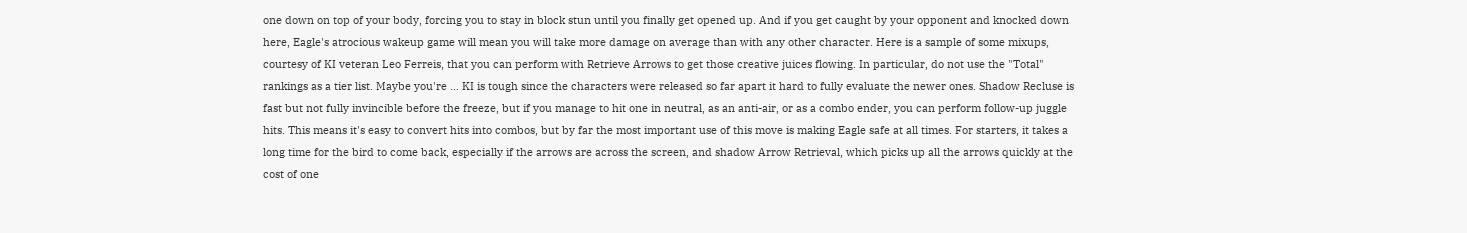one down on top of your body, forcing you to stay in block stun until you finally get opened up. And if you get caught by your opponent and knocked down here, Eagle's atrocious wakeup game will mean you will take more damage on average than with any other character. Here is a sample of some mixups, courtesy of KI veteran Leo Ferreis, that you can perform with Retrieve Arrows to get those creative juices flowing. In particular, do not use the "Total" rankings as a tier list. Maybe you're … KI is tough since the characters were released so far apart it hard to fully evaluate the newer ones. Shadow Recluse is fast but not fully invincible before the freeze, but if you manage to hit one in neutral, as an anti-air, or as a combo ender, you can perform follow-up juggle hits. This means it's easy to convert hits into combos, but by far the most important use of this move is making Eagle safe at all times. For starters, it takes a long time for the bird to come back, especially if the arrows are across the screen, and shadow Arrow Retrieval, which picks up all the arrows quickly at the cost of one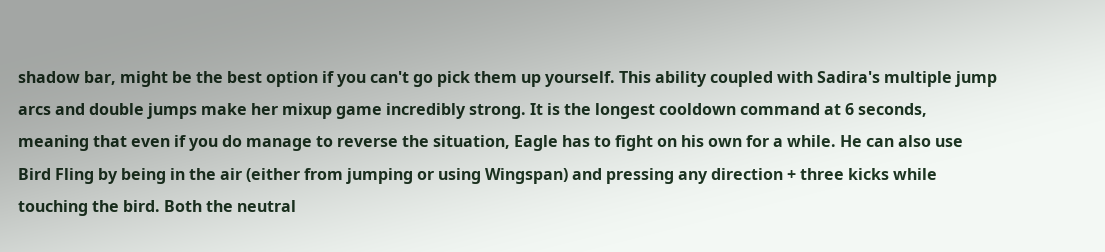shadow bar, might be the best option if you can't go pick them up yourself. This ability coupled with Sadira's multiple jump arcs and double jumps make her mixup game incredibly strong. It is the longest cooldown command at 6 seconds, meaning that even if you do manage to reverse the situation, Eagle has to fight on his own for a while. He can also use Bird Fling by being in the air (either from jumping or using Wingspan) and pressing any direction + three kicks while touching the bird. Both the neutral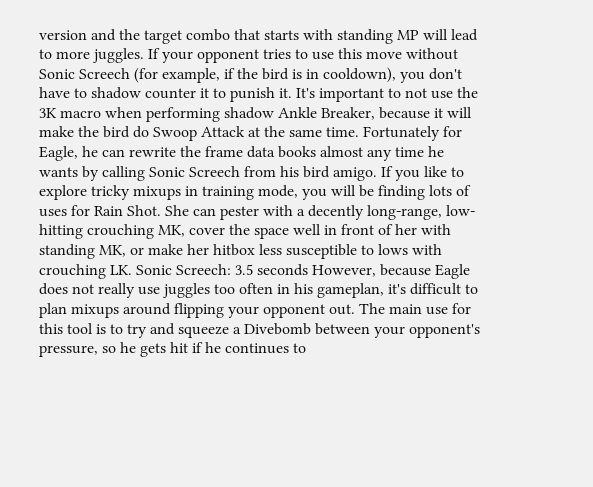version and the target combo that starts with standing MP will lead to more juggles. If your opponent tries to use this move without Sonic Screech (for example, if the bird is in cooldown), you don't have to shadow counter it to punish it. It's important to not use the 3K macro when performing shadow Ankle Breaker, because it will make the bird do Swoop Attack at the same time. Fortunately for Eagle, he can rewrite the frame data books almost any time he wants by calling Sonic Screech from his bird amigo. If you like to explore tricky mixups in training mode, you will be finding lots of uses for Rain Shot. She can pester with a decently long-range, low-hitting crouching MK, cover the space well in front of her with standing MK, or make her hitbox less susceptible to lows with crouching LK. Sonic Screech: 3.5 seconds However, because Eagle does not really use juggles too often in his gameplan, it's difficult to plan mixups around flipping your opponent out. The main use for this tool is to try and squeeze a Divebomb between your opponent's pressure, so he gets hit if he continues to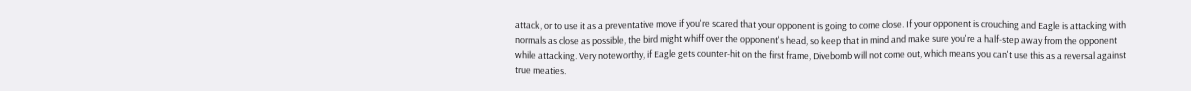attack, or to use it as a preventative move if you're scared that your opponent is going to come close. If your opponent is crouching and Eagle is attacking with normals as close as possible, the bird might whiff over the opponent's head, so keep that in mind and make sure you're a half-step away from the opponent while attacking. Very noteworthy, if Eagle gets counter-hit on the first frame, Divebomb will not come out, which means you can't use this as a reversal against true meaties.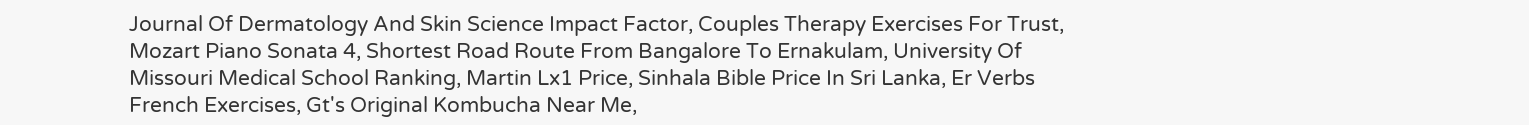Journal Of Dermatology And Skin Science Impact Factor, Couples Therapy Exercises For Trust, Mozart Piano Sonata 4, Shortest Road Route From Bangalore To Ernakulam, University Of Missouri Medical School Ranking, Martin Lx1 Price, Sinhala Bible Price In Sri Lanka, Er Verbs French Exercises, Gt's Original Kombucha Near Me,